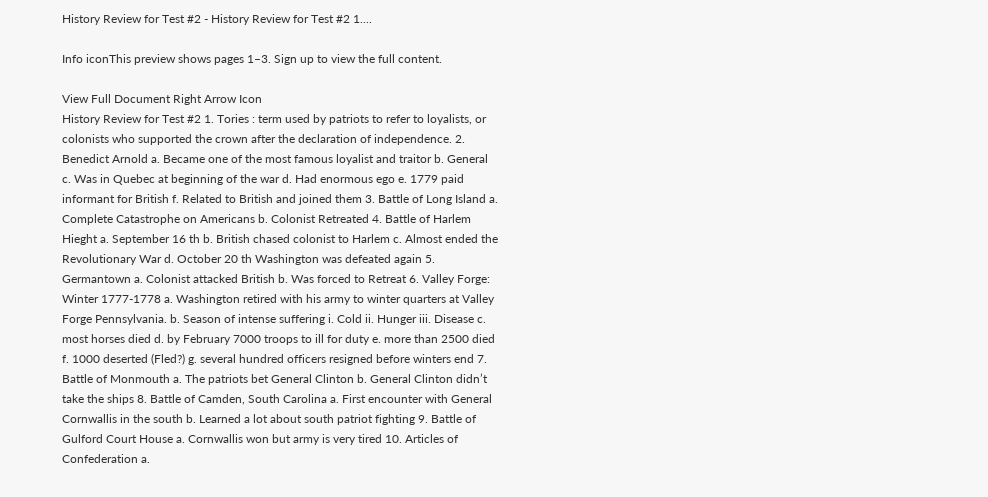History Review for Test #2 - History Review for Test #2 1....

Info iconThis preview shows pages 1–3. Sign up to view the full content.

View Full Document Right Arrow Icon
History Review for Test #2 1. Tories : term used by patriots to refer to loyalists, or colonists who supported the crown after the declaration of independence. 2. Benedict Arnold a. Became one of the most famous loyalist and traitor b. General c. Was in Quebec at beginning of the war d. Had enormous ego e. 1779 paid informant for British f. Related to British and joined them 3. Battle of Long Island a. Complete Catastrophe on Americans b. Colonist Retreated 4. Battle of Harlem Hieght a. September 16 th b. British chased colonist to Harlem c. Almost ended the Revolutionary War d. October 20 th Washington was defeated again 5. Germantown a. Colonist attacked British b. Was forced to Retreat 6. Valley Forge: Winter 1777-1778 a. Washington retired with his army to winter quarters at Valley Forge Pennsylvania. b. Season of intense suffering i. Cold ii. Hunger iii. Disease c. most horses died d. by February 7000 troops to ill for duty e. more than 2500 died f. 1000 deserted (Fled?) g. several hundred officers resigned before winters end 7. Battle of Monmouth a. The patriots bet General Clinton b. General Clinton didn’t take the ships 8. Battle of Camden, South Carolina a. First encounter with General Cornwallis in the south b. Learned a lot about south patriot fighting 9. Battle of Gulford Court House a. Cornwallis won but army is very tired 10. Articles of Confederation a.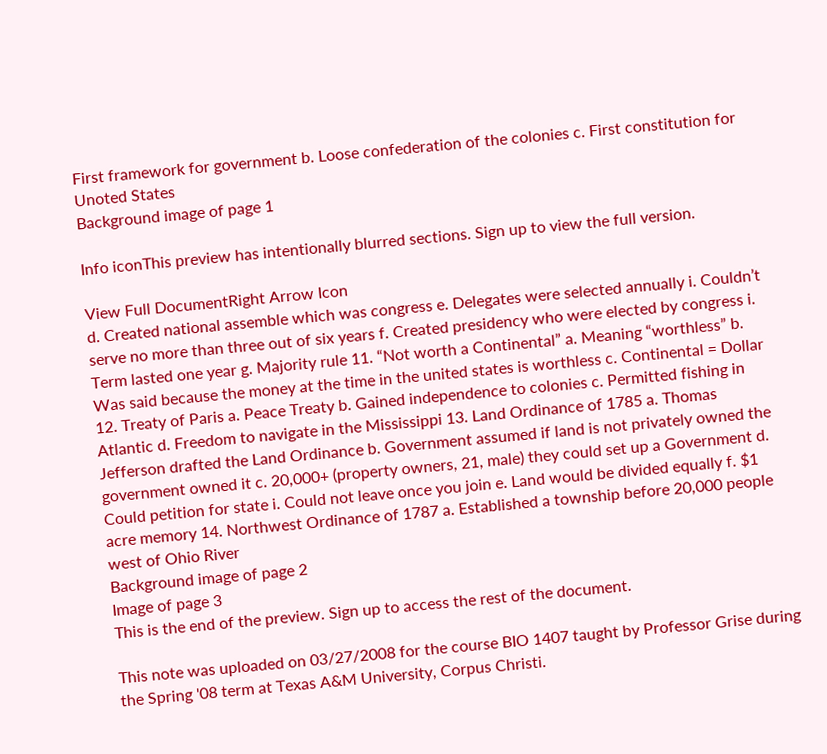First framework for government b. Loose confederation of the colonies c. First constitution for Unoted States
Background image of page 1

Info iconThis preview has intentionally blurred sections. Sign up to view the full version.

View Full DocumentRight Arrow Icon
d. Created national assemble which was congress e. Delegates were selected annually i. Couldn’t serve no more than three out of six years f. Created presidency who were elected by congress i. Term lasted one year g. Majority rule 11. “Not worth a Continental” a. Meaning “worthless” b. Was said because the money at the time in the united states is worthless c. Continental = Dollar 12. Treaty of Paris a. Peace Treaty b. Gained independence to colonies c. Permitted fishing in Atlantic d. Freedom to navigate in the Mississippi 13. Land Ordinance of 1785 a. Thomas Jefferson drafted the Land Ordinance b. Government assumed if land is not privately owned the government owned it c. 20,000+ (property owners, 21, male) they could set up a Government d. Could petition for state i. Could not leave once you join e. Land would be divided equally f. $1 acre memory 14. Northwest Ordinance of 1787 a. Established a township before 20,000 people west of Ohio River
Background image of page 2
Image of page 3
This is the end of the preview. Sign up to access the rest of the document.

This note was uploaded on 03/27/2008 for the course BIO 1407 taught by Professor Grise during the Spring '08 term at Texas A&M University, Corpus Christi.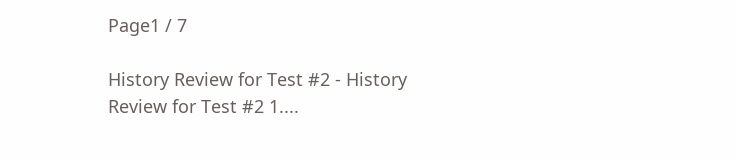Page1 / 7

History Review for Test #2 - History Review for Test #2 1....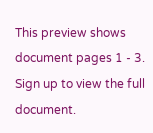This preview shows document pages 1 - 3. Sign up to view the full document.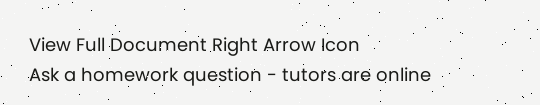View Full Document Right Arrow Icon
Ask a homework question - tutors are online